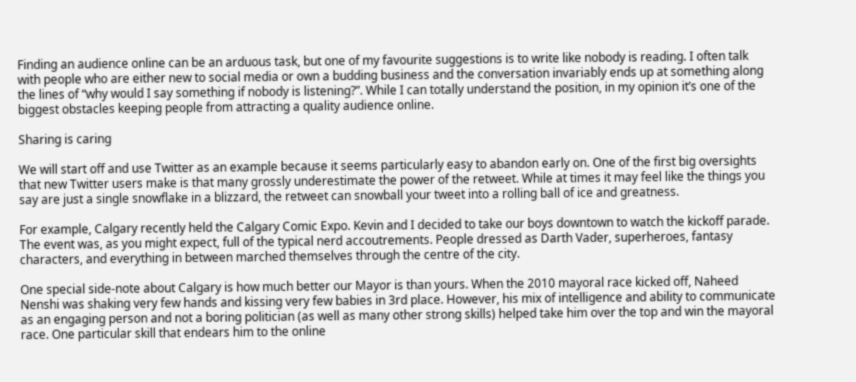Finding an audience online can be an arduous task, but one of my favourite suggestions is to write like nobody is reading. I often talk with people who are either new to social media or own a budding business and the conversation invariably ends up at something along the lines of “why would I say something if nobody is listening?”. While I can totally understand the position, in my opinion it’s one of the biggest obstacles keeping people from attracting a quality audience online.

Sharing is caring

We will start off and use Twitter as an example because it seems particularly easy to abandon early on. One of the first big oversights that new Twitter users make is that many grossly underestimate the power of the retweet. While at times it may feel like the things you say are just a single snowflake in a blizzard, the retweet can snowball your tweet into a rolling ball of ice and greatness.

For example, Calgary recently held the Calgary Comic Expo. Kevin and I decided to take our boys downtown to watch the kickoff parade. The event was, as you might expect, full of the typical nerd accoutrements. People dressed as Darth Vader, superheroes, fantasy characters, and everything in between marched themselves through the centre of the city.

One special side-note about Calgary is how much better our Mayor is than yours. When the 2010 mayoral race kicked off, Naheed Nenshi was shaking very few hands and kissing very few babies in 3rd place. However, his mix of intelligence and ability to communicate as an engaging person and not a boring politician (as well as many other strong skills) helped take him over the top and win the mayoral race. One particular skill that endears him to the online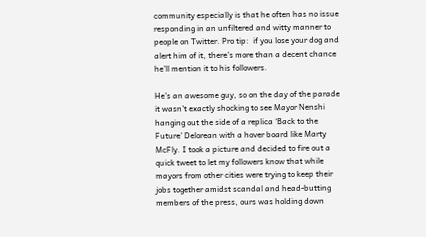community especially is that he often has no issue responding in an unfiltered and witty manner to people on Twitter. Pro tip:  if you lose your dog and alert him of it, there’s more than a decent chance he’ll mention it to his followers.

He’s an awesome guy, so on the day of the parade it wasn’t exactly shocking to see Mayor Nenshi hanging out the side of a replica ‘Back to the Future’ Delorean with a hover board like Marty McFly. I took a picture and decided to fire out a quick tweet to let my followers know that while mayors from other cities were trying to keep their jobs together amidst scandal and head-butting members of the press, ours was holding down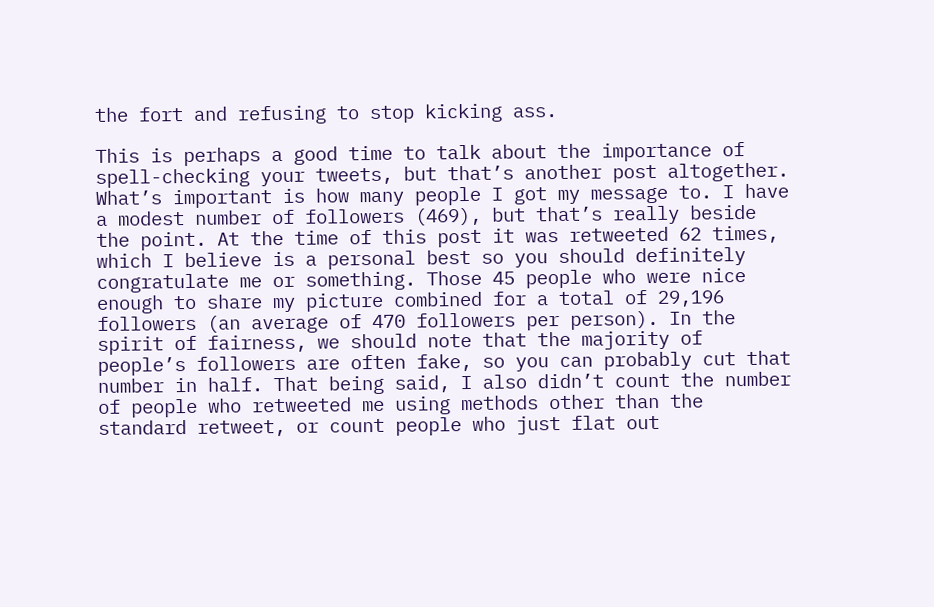the fort and refusing to stop kicking ass.

This is perhaps a good time to talk about the importance of spell-checking your tweets, but that’s another post altogether. What’s important is how many people I got my message to. I have a modest number of followers (469), but that’s really beside the point. At the time of this post it was retweeted 62 times, which I believe is a personal best so you should definitely congratulate me or something. Those 45 people who were nice enough to share my picture combined for a total of 29,196 followers (an average of 470 followers per person). In the spirit of fairness, we should note that the majority of people’s followers are often fake, so you can probably cut that number in half. That being said, I also didn’t count the number of people who retweeted me using methods other than the standard retweet, or count people who just flat out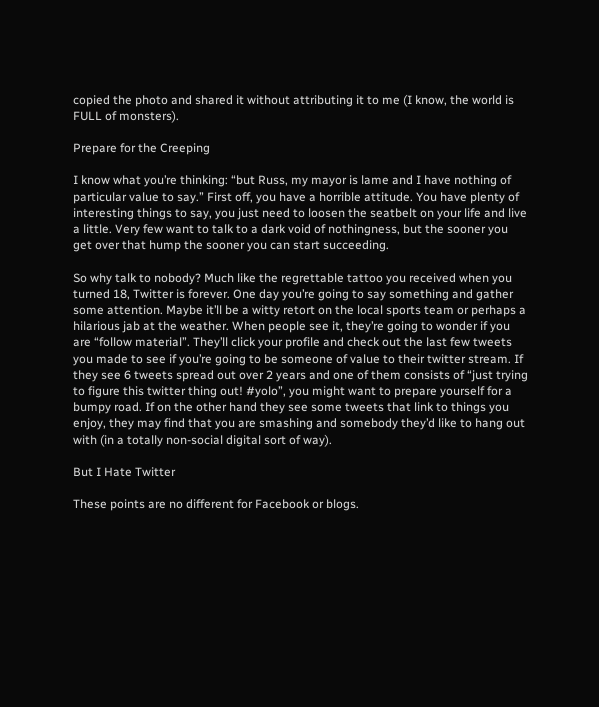copied the photo and shared it without attributing it to me (I know, the world is FULL of monsters).

Prepare for the Creeping

I know what you’re thinking: “but Russ, my mayor is lame and I have nothing of particular value to say.” First off, you have a horrible attitude. You have plenty of interesting things to say, you just need to loosen the seatbelt on your life and live a little. Very few want to talk to a dark void of nothingness, but the sooner you get over that hump the sooner you can start succeeding.

So why talk to nobody? Much like the regrettable tattoo you received when you turned 18, Twitter is forever. One day you’re going to say something and gather some attention. Maybe it’ll be a witty retort on the local sports team or perhaps a hilarious jab at the weather. When people see it, they’re going to wonder if you are “follow material”. They’ll click your profile and check out the last few tweets you made to see if you’re going to be someone of value to their twitter stream. If they see 6 tweets spread out over 2 years and one of them consists of “just trying to figure this twitter thing out! #yolo”, you might want to prepare yourself for a bumpy road. If on the other hand they see some tweets that link to things you enjoy, they may find that you are smashing and somebody they’d like to hang out with (in a totally non-social digital sort of way).

But I Hate Twitter

These points are no different for Facebook or blogs.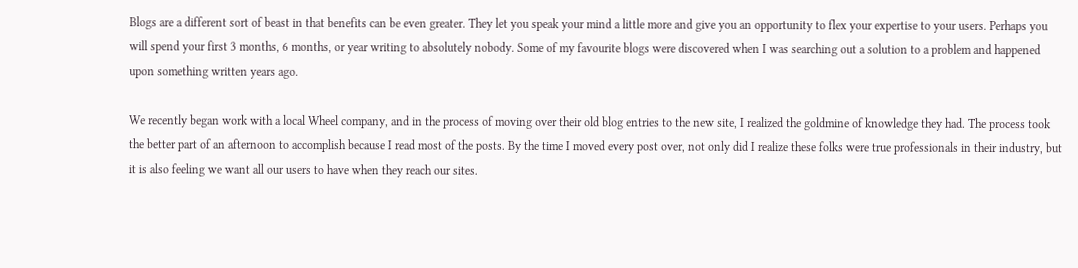Blogs are a different sort of beast in that benefits can be even greater. They let you speak your mind a little more and give you an opportunity to flex your expertise to your users. Perhaps you will spend your first 3 months, 6 months, or year writing to absolutely nobody. Some of my favourite blogs were discovered when I was searching out a solution to a problem and happened upon something written years ago.

We recently began work with a local Wheel company, and in the process of moving over their old blog entries to the new site, I realized the goldmine of knowledge they had. The process took the better part of an afternoon to accomplish because I read most of the posts. By the time I moved every post over, not only did I realize these folks were true professionals in their industry, but it is also feeling we want all our users to have when they reach our sites.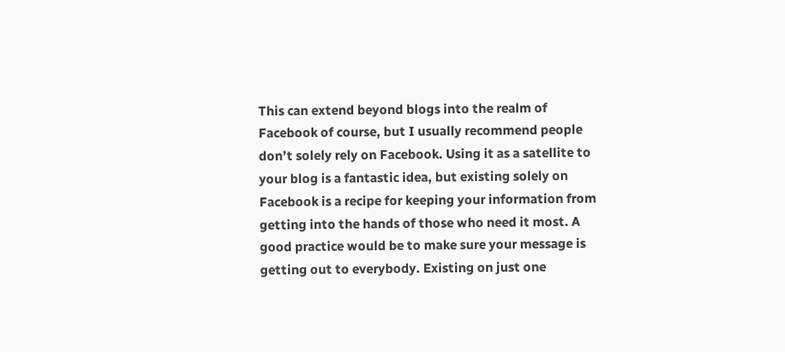This can extend beyond blogs into the realm of Facebook of course, but I usually recommend people don’t solely rely on Facebook. Using it as a satellite to your blog is a fantastic idea, but existing solely on Facebook is a recipe for keeping your information from getting into the hands of those who need it most. A good practice would be to make sure your message is getting out to everybody. Existing on just one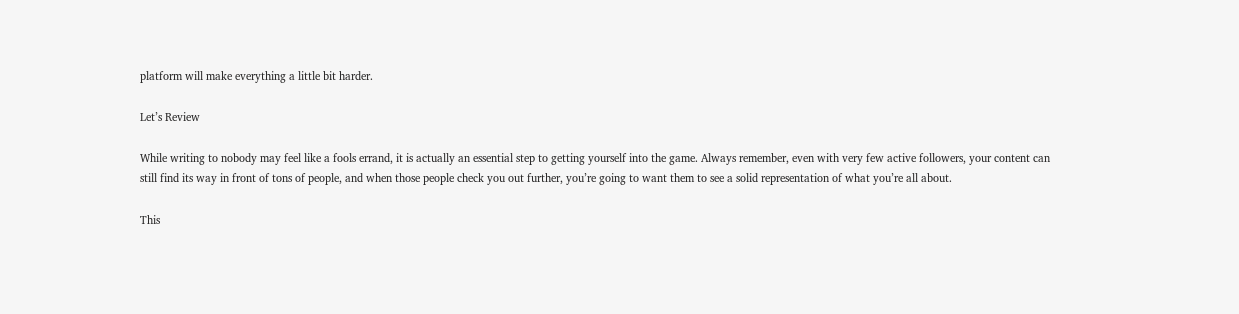platform will make everything a little bit harder.

Let’s Review

While writing to nobody may feel like a fools errand, it is actually an essential step to getting yourself into the game. Always remember, even with very few active followers, your content can still find its way in front of tons of people, and when those people check you out further, you’re going to want them to see a solid representation of what you’re all about.

This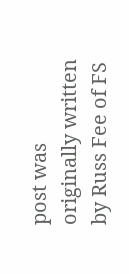post was originally written by Russ Fee of FS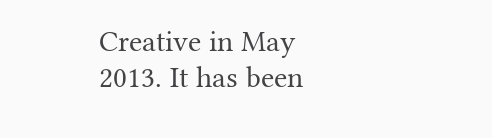Creative in May 2013. It has been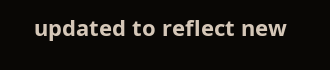updated to reflect new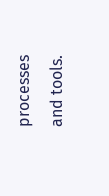processes and tools.